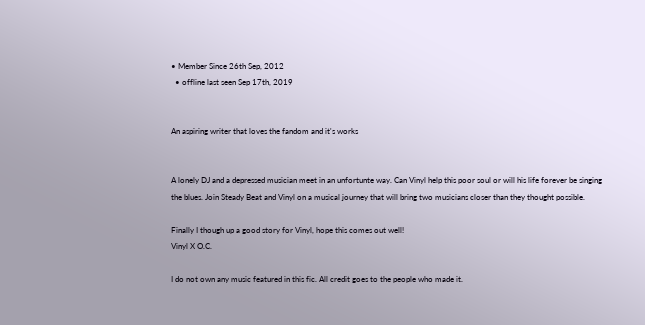• Member Since 26th Sep, 2012
  • offline last seen Sep 17th, 2019


An aspiring writer that loves the fandom and it's works


A lonely DJ and a depressed musician meet in an unfortunte way. Can Vinyl help this poor soul or will his life forever be singing the blues. Join Steady Beat and Vinyl on a musical journey that will bring two musicians closer than they thought possible.

Finally I though up a good story for Vinyl, hope this comes out well!
Vinyl X O.C.

I do not own any music featured in this fic. All credit goes to the people who made it.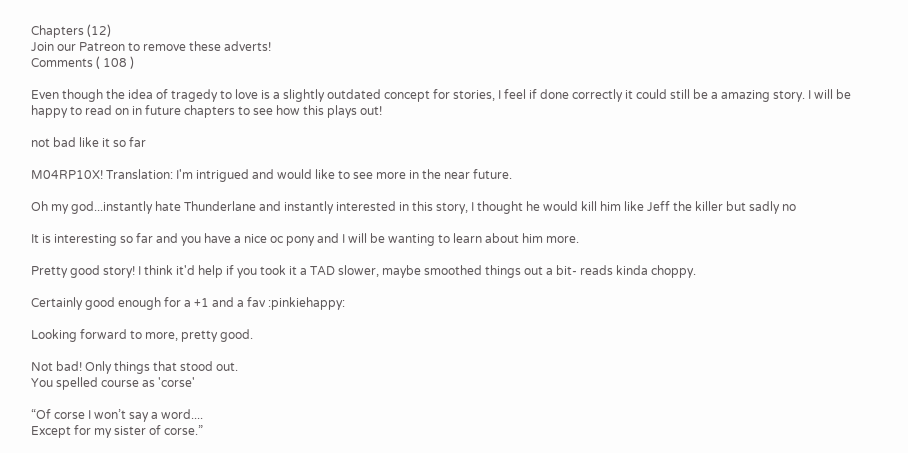Chapters (12)
Join our Patreon to remove these adverts!
Comments ( 108 )

Even though the idea of tragedy to love is a slightly outdated concept for stories, I feel if done correctly it could still be a amazing story. I will be happy to read on in future chapters to see how this plays out!

not bad like it so far

M04RP10X! Translation: I'm intrigued and would like to see more in the near future.

Oh my god...instantly hate Thunderlane and instantly interested in this story, I thought he would kill him like Jeff the killer but sadly no

It is interesting so far and you have a nice oc pony and I will be wanting to learn about him more.

Pretty good story! I think it'd help if you took it a TAD slower, maybe smoothed things out a bit- reads kinda choppy.

Certainly good enough for a +1 and a fav :pinkiehappy:

Looking forward to more, pretty good.

Not bad! Only things that stood out.
You spelled course as 'corse'

“Of corse I won’t say a word....
Except for my sister of corse.”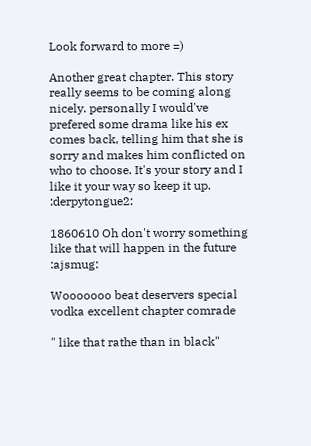Look forward to more =)

Another great chapter. This story really seems to be coming along nicely. personally I would've prefered some drama like his ex comes back, telling him that she is sorry and makes him conflicted on who to choose. It's your story and I like it your way so keep it up. :derpytongue2:

1860610 Oh don't worry something like that will happen in the future :ajsmug:

Wooooooo beat deservers special vodka excellent chapter comrade

" like that rathe than in black"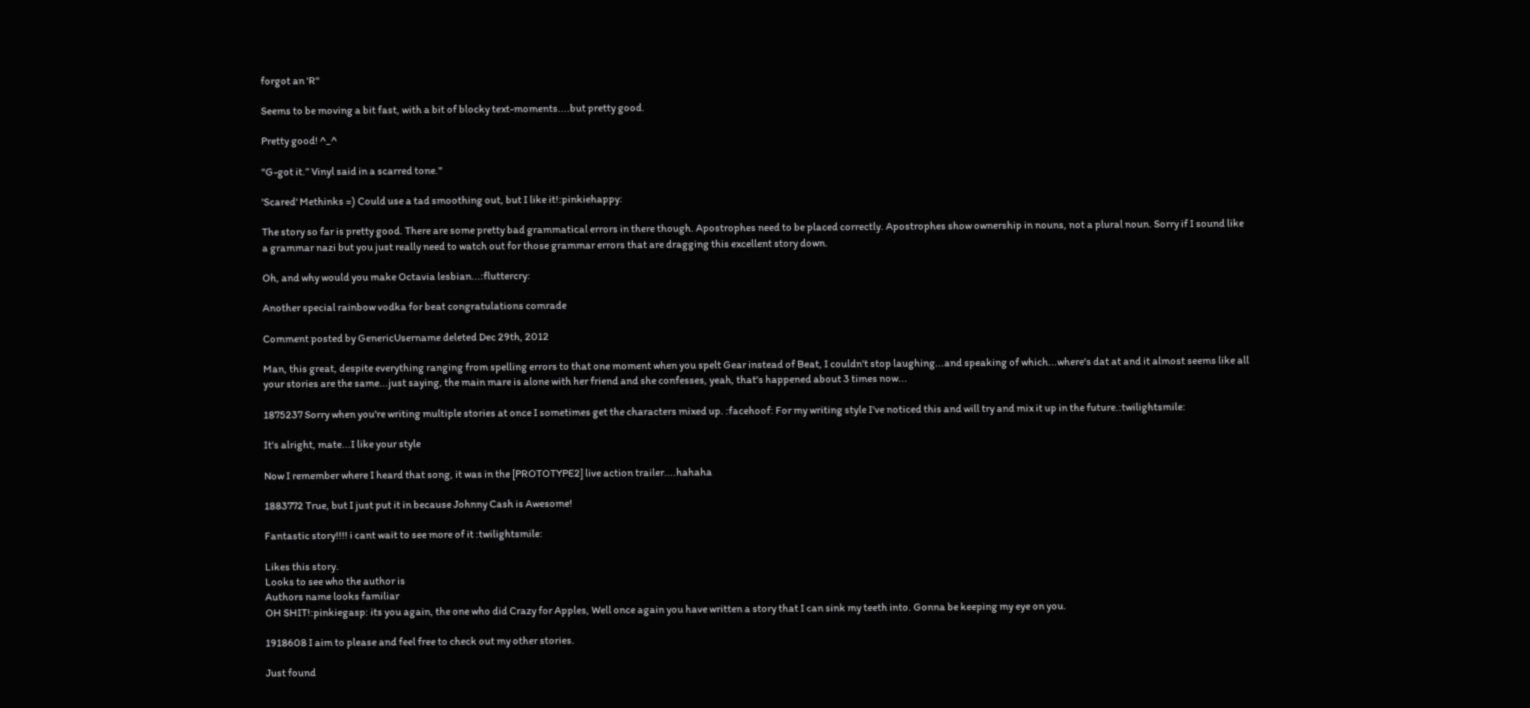forgot an 'R"

Seems to be moving a bit fast, with a bit of blocky text-moments....but pretty good.

Pretty good! ^_^

"G-got it.” Vinyl said in a scarred tone."

'Scared' Methinks =) Could use a tad smoothing out, but I like it!:pinkiehappy:

The story so far is pretty good. There are some pretty bad grammatical errors in there though. Apostrophes need to be placed correctly. Apostrophes show ownership in nouns, not a plural noun. Sorry if I sound like a grammar nazi but you just really need to watch out for those grammar errors that are dragging this excellent story down.

Oh, and why would you make Octavia lesbian...:fluttercry:

Another special rainbow vodka for beat congratulations comrade

Comment posted by GenericUsername deleted Dec 29th, 2012

Man, this great, despite everything ranging from spelling errors to that one moment when you spelt Gear instead of Beat, I couldn't stop laughing...and speaking of which...where's dat at and it almost seems like all your stories are the same...just saying, the main mare is alone with her friend and she confesses, yeah, that's happened about 3 times now...

1875237 Sorry when you're writing multiple stories at once I sometimes get the characters mixed up. :facehoof: For my writing style I've noticed this and will try and mix it up in the future.:twilightsmile:

It's alright, mate...I like your style

Now I remember where I heard that song, it was in the [PROTOTYPE2] live action trailer....hahaha

1883772 True, but I just put it in because Johnny Cash is Awesome!

Fantastic story!!!! i cant wait to see more of it :twilightsmile:

Likes this story.
Looks to see who the author is
Authors name looks familiar
OH SHIT!:pinkiegasp: its you again, the one who did Crazy for Apples, Well once again you have written a story that I can sink my teeth into. Gonna be keeping my eye on you.

1918608 I aim to please and feel free to check out my other stories.

Just found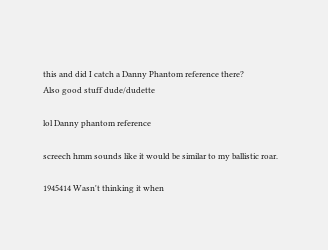this and did I catch a Danny Phantom reference there?
Also good stuff dude/dudette

lol Danny phantom reference

screech hmm sounds like it would be similar to my ballistic roar.

1945414 Wasn't thinking it when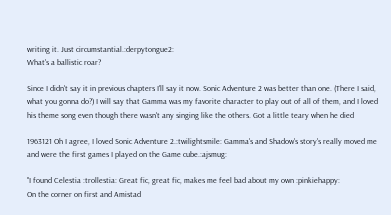writing it. Just circumstantial.:derpytongue2:
What's a ballistic roar?

Since I didn't say it in previous chapters I'll say it now. Sonic Adventure 2 was better than one. (There I said, what you gonna do?) I will say that Gamma was my favorite character to play out of all of them, and I loved his theme song even though there wasn't any singing like the others. Got a little teary when he died

1963121 Oh I agree, I loved Sonic Adventure 2.:twilightsmile: Gamma's and Shadow's story's really moved me and were the first games I played on the Game cube.:ajsmug:

"I found Celestia :trollestia: Great fic, great fic, makes me feel bad about my own :pinkiehappy:
On the corner on first and Amistad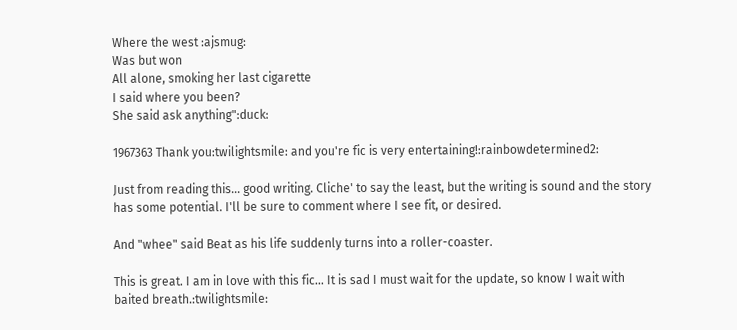Where the west :ajsmug:
Was but won
All alone, smoking her last cigarette
I said where you been?
She said ask anything":duck:

1967363 Thank you:twilightsmile: and you're fic is very entertaining!:rainbowdetermined2:

Just from reading this... good writing. Cliche' to say the least, but the writing is sound and the story has some potential. I'll be sure to comment where I see fit, or desired.

And "whee" said Beat as his life suddenly turns into a roller-coaster.

This is great. I am in love with this fic... It is sad I must wait for the update, so know I wait with baited breath.:twilightsmile: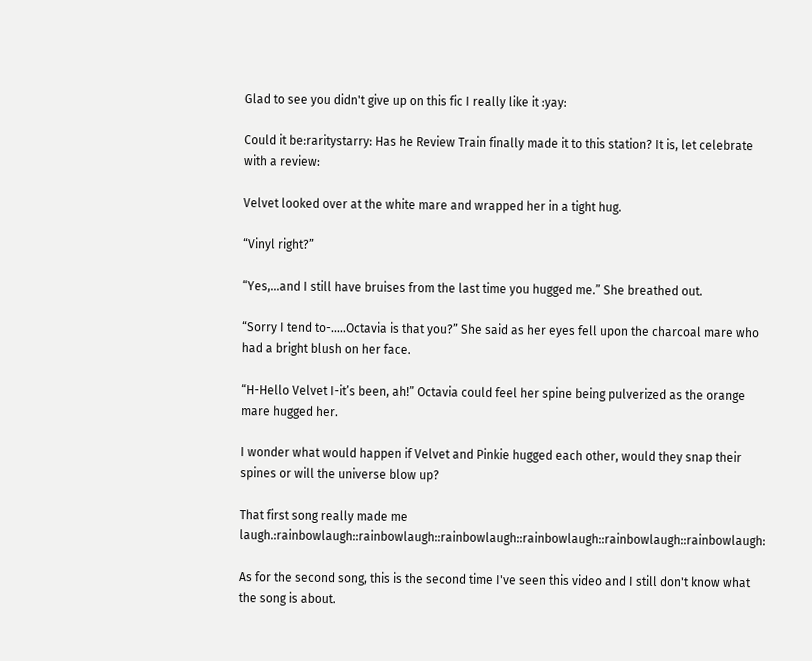Glad to see you didn't give up on this fic I really like it :yay:

Could it be:raritystarry: Has he Review Train finally made it to this station? It is, let celebrate with a review:

Velvet looked over at the white mare and wrapped her in a tight hug.

“Vinyl right?”

“Yes,...and I still have bruises from the last time you hugged me.” She breathed out.

“Sorry I tend to-.....Octavia is that you?” She said as her eyes fell upon the charcoal mare who had a bright blush on her face.

“H-Hello Velvet I-it’s been, ah!” Octavia could feel her spine being pulverized as the orange mare hugged her.

I wonder what would happen if Velvet and Pinkie hugged each other, would they snap their spines or will the universe blow up?

That first song really made me laugh.:rainbowlaugh::rainbowlaugh::rainbowlaugh::rainbowlaugh::rainbowlaugh::rainbowlaugh:

As for the second song, this is the second time I've seen this video and I still don't know what the song is about.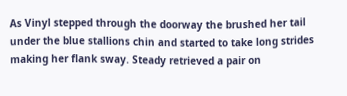As Vinyl stepped through the doorway the brushed her tail under the blue stallions chin and started to take long strides making her flank sway. Steady retrieved a pair on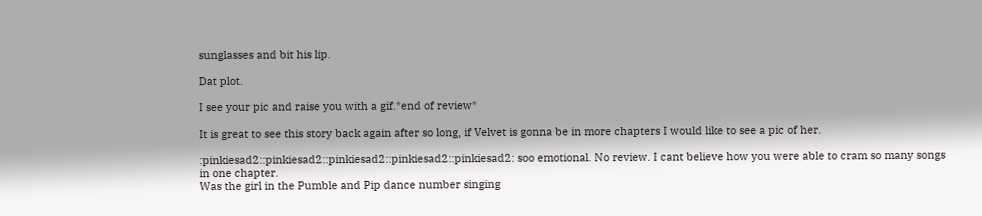sunglasses and bit his lip.

Dat plot.

I see your pic and raise you with a gif.*end of review*

It is great to see this story back again after so long, if Velvet is gonna be in more chapters I would like to see a pic of her.

:pinkiesad2::pinkiesad2::pinkiesad2::pinkiesad2::pinkiesad2: soo emotional. No review. I cant believe how you were able to cram so many songs in one chapter.
Was the girl in the Pumble and Pip dance number singing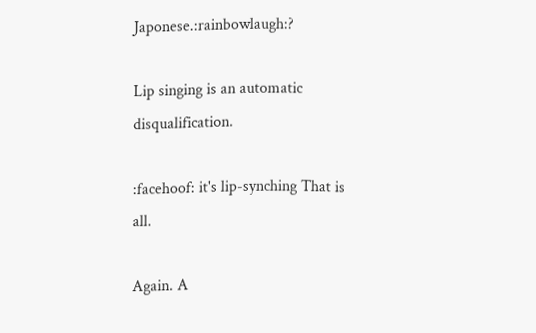Japonese.:rainbowlaugh:?

Lip singing is an automatic disqualification.

:facehoof: it's lip-synching That is all.

Again. A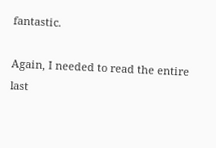fantastic.

Again, I needed to read the entire last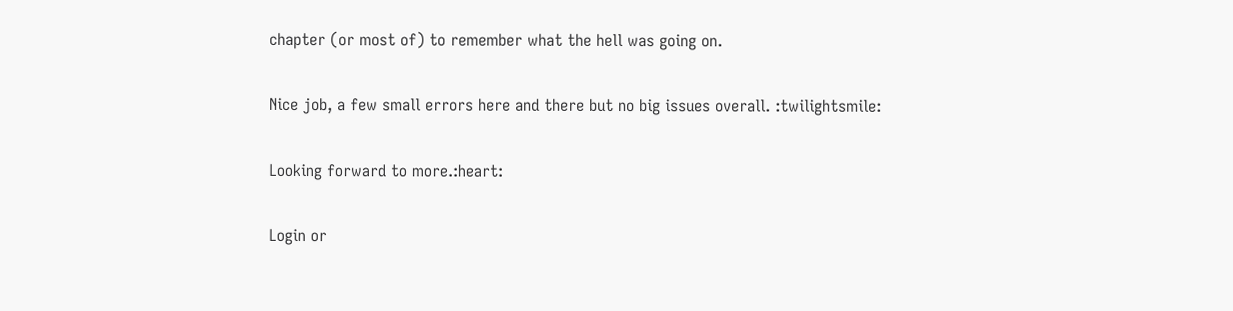chapter (or most of) to remember what the hell was going on.

Nice job, a few small errors here and there but no big issues overall. :twilightsmile:

Looking forward to more.:heart:

Login or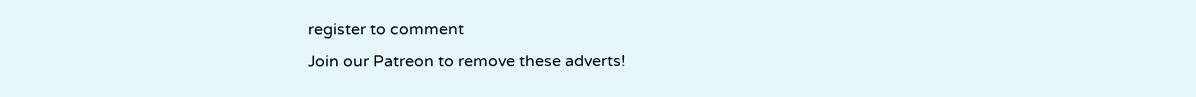register to comment
Join our Patreon to remove these adverts!